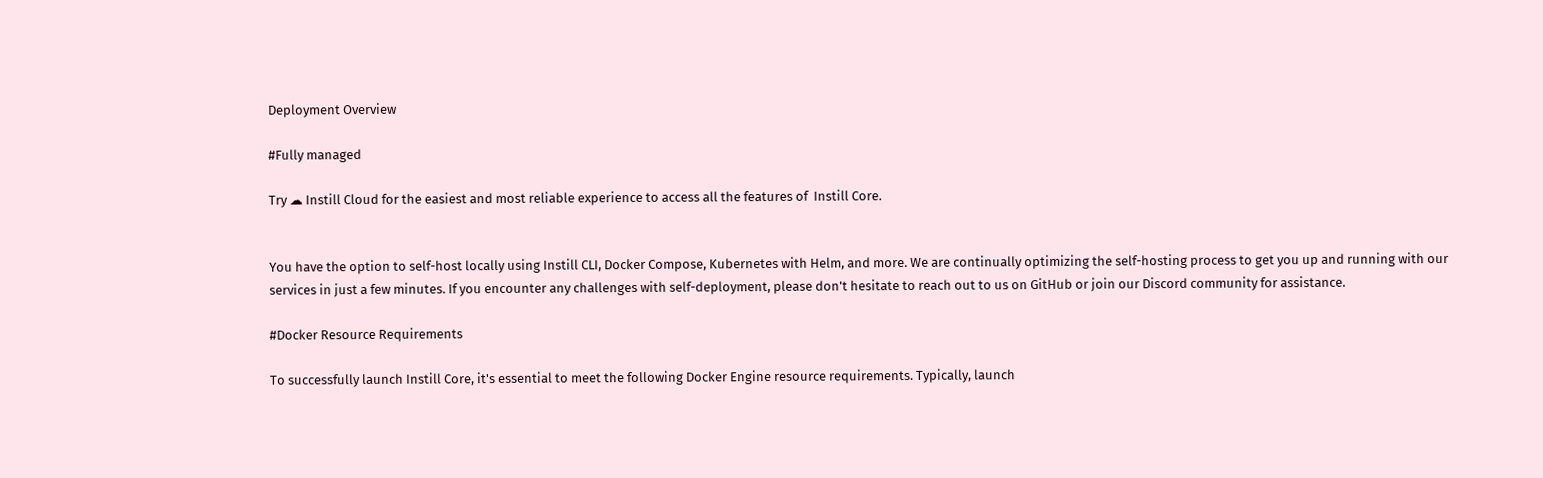Deployment Overview

#Fully managed

Try ☁ Instill Cloud for the easiest and most reliable experience to access all the features of  Instill Core.


You have the option to self-host locally using Instill CLI, Docker Compose, Kubernetes with Helm, and more. We are continually optimizing the self-hosting process to get you up and running with our services in just a few minutes. If you encounter any challenges with self-deployment, please don't hesitate to reach out to us on GitHub or join our Discord community for assistance.

#Docker Resource Requirements

To successfully launch Instill Core, it's essential to meet the following Docker Engine resource requirements. Typically, launch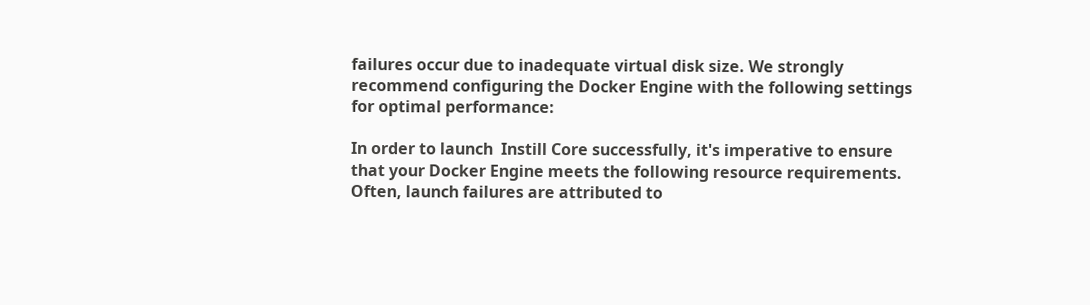failures occur due to inadequate virtual disk size. We strongly recommend configuring the Docker Engine with the following settings for optimal performance:

In order to launch  Instill Core successfully, it's imperative to ensure that your Docker Engine meets the following resource requirements. Often, launch failures are attributed to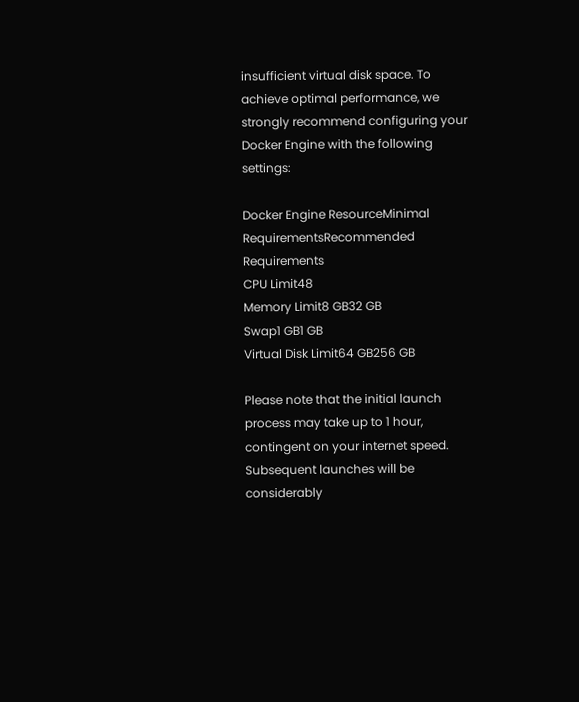insufficient virtual disk space. To achieve optimal performance, we strongly recommend configuring your Docker Engine with the following settings:

Docker Engine ResourceMinimal RequirementsRecommended Requirements
CPU Limit48
Memory Limit8 GB32 GB
Swap1 GB1 GB
Virtual Disk Limit64 GB256 GB

Please note that the initial launch process may take up to 1 hour, contingent on your internet speed. Subsequent launches will be considerably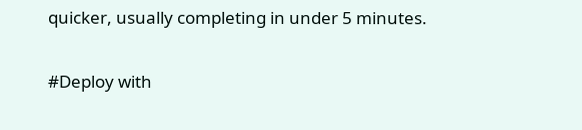quicker, usually completing in under 5 minutes.

#Deploy with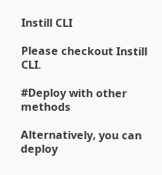Instill CLI

Please checkout Instill CLI.

#Deploy with other methods

Alternatively, you can deploy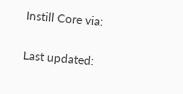Instill Core via:

Last updated: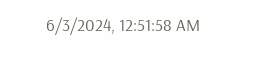6/3/2024, 12:51:58 AM